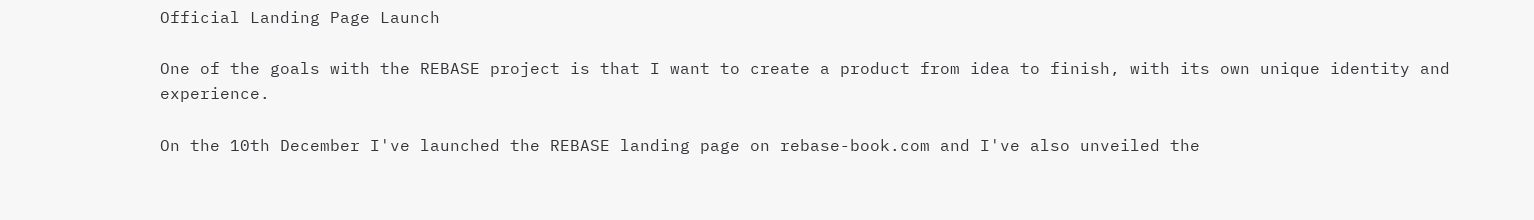Official Landing Page Launch

One of the goals with the REBASE project is that I want to create a product from idea to finish, with its own unique identity and experience.

On the 10th December I've launched the REBASE landing page on rebase-book.com and I've also unveiled the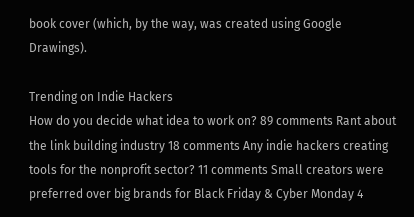book cover (which, by the way, was created using Google Drawings).

Trending on Indie Hackers
How do you decide what idea to work on? 89 comments Rant about the link building industry 18 comments Any indie hackers creating tools for the nonprofit sector? 11 comments Small creators were preferred over big brands for Black Friday & Cyber Monday 4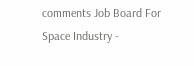comments Job Board For Space Industry -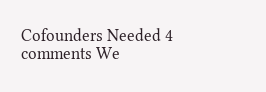Cofounders Needed 4 comments We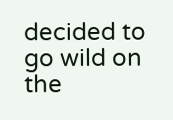decided to go wild on the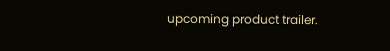upcoming product trailer.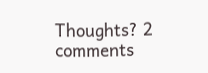Thoughts? 2 comments